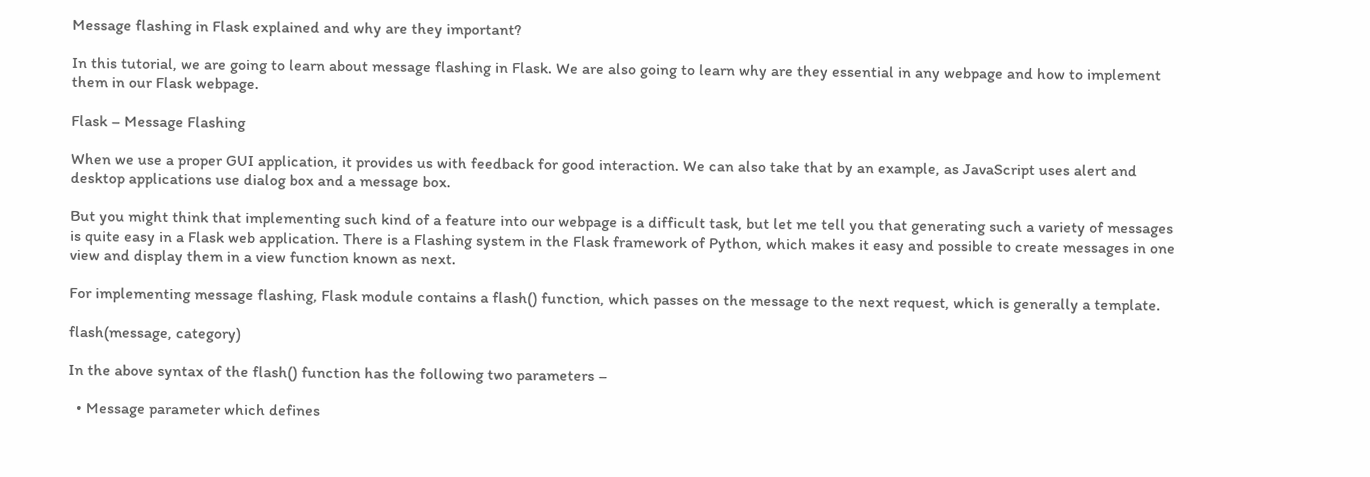Message flashing in Flask explained and why are they important?

In this tutorial, we are going to learn about message flashing in Flask. We are also going to learn why are they essential in any webpage and how to implement them in our Flask webpage.

Flask – Message Flashing

When we use a proper GUI application, it provides us with feedback for good interaction. We can also take that by an example, as JavaScript uses alert and desktop applications use dialog box and a message box.

But you might think that implementing such kind of a feature into our webpage is a difficult task, but let me tell you that generating such a variety of messages is quite easy in a Flask web application. There is a Flashing system in the Flask framework of Python, which makes it easy and possible to create messages in one view and display them in a view function known as next.

For implementing message flashing, Flask module contains a flash() function, which passes on the message to the next request, which is generally a template.

flash(message, category)

In the above syntax of the flash() function has the following two parameters –

  • Message parameter which defines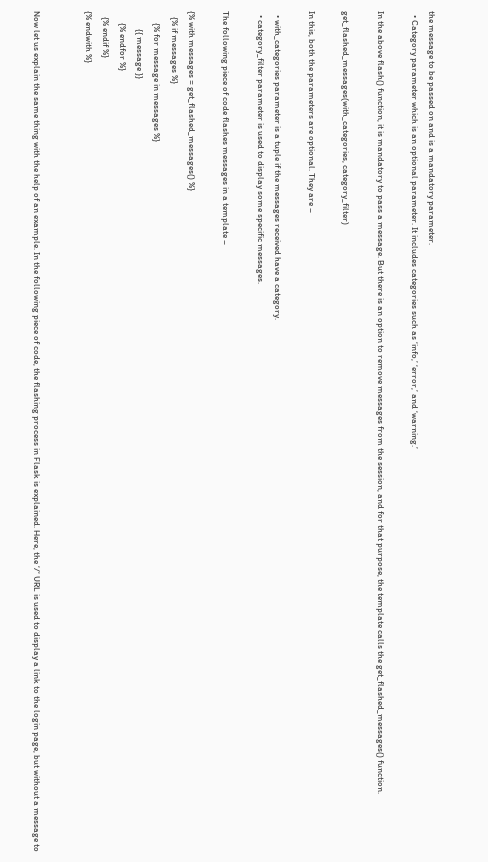the message to be passed on and is a mandatory parameter.
  • Category parameter which is an optional parameter. It includes categories such as ‘info,’ ‘error,’ and ‘warning.’

In the above flash() function, it is mandatory to pass a message. But there is an option to remove messages from the session, and for that purpose, the template calls the get_flashed_messages() function.

get_flashed_messages(with_categories, category_filter)

In this, both the parameters are optional. They are –

  • with_categories parameter is a tuple if the messages received have a category.
  • category_filter parameter is used to display some specific messages.

The following piece of code flashes messages in a template –

{% with messages = get_flashed_messages() %}
   {% if messages %}
      {% for message in messages %}
         {{ message }}
      {% endfor %}
   {% endif %}
{% endwith %}


Now let us explain the same thing with the help of an example. In the following piece of code, the flashing process in Flask is explained. Here, the ‘/‘ URL is used to display a link to the login page, but without a message to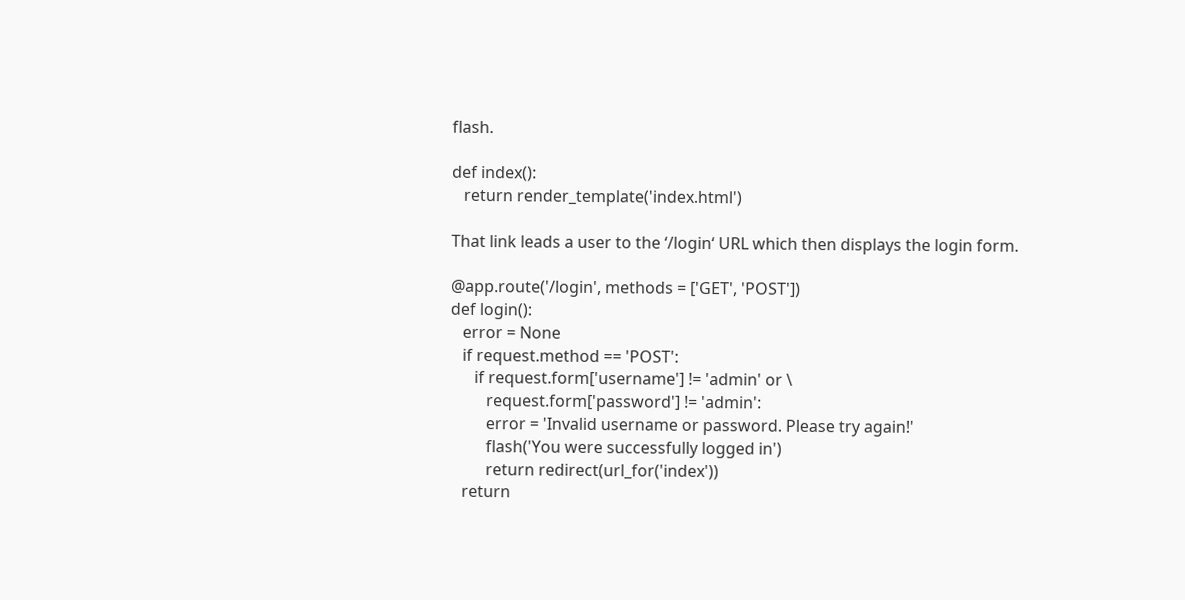flash.

def index():
   return render_template('index.html')

That link leads a user to the ‘/login‘ URL which then displays the login form.

@app.route('/login', methods = ['GET', 'POST'])
def login():
   error = None
   if request.method == 'POST':
      if request.form['username'] != 'admin' or \
         request.form['password'] != 'admin':
         error = 'Invalid username or password. Please try again!'
         flash('You were successfully logged in')
         return redirect(url_for('index'))
   return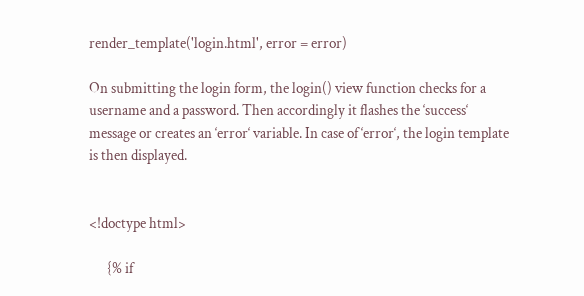render_template('login.html', error = error)

On submitting the login form, the login() view function checks for a username and a password. Then accordingly it flashes the ‘success‘ message or creates an ‘error‘ variable. In case of ‘error‘, the login template is then displayed.


<!doctype html>

      {% if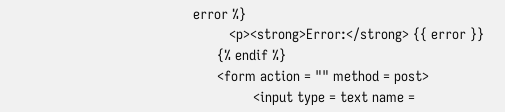error %}
         <p><strong>Error:</strong> {{ error }}
      {% endif %}
      <form action = "" method = post>
               <input type = text name =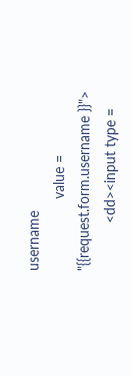username
                  value = "{{request.form.username }}">
            <dd><input type =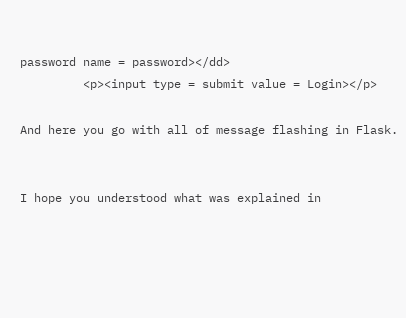password name = password></dd>
         <p><input type = submit value = Login></p>

And here you go with all of message flashing in Flask.


I hope you understood what was explained in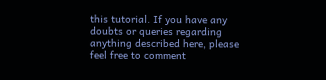this tutorial. If you have any doubts or queries regarding anything described here, please feel free to comment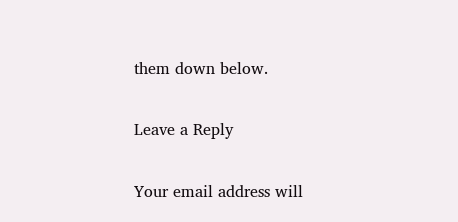them down below.

Leave a Reply

Your email address will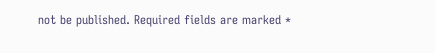not be published. Required fields are marked *